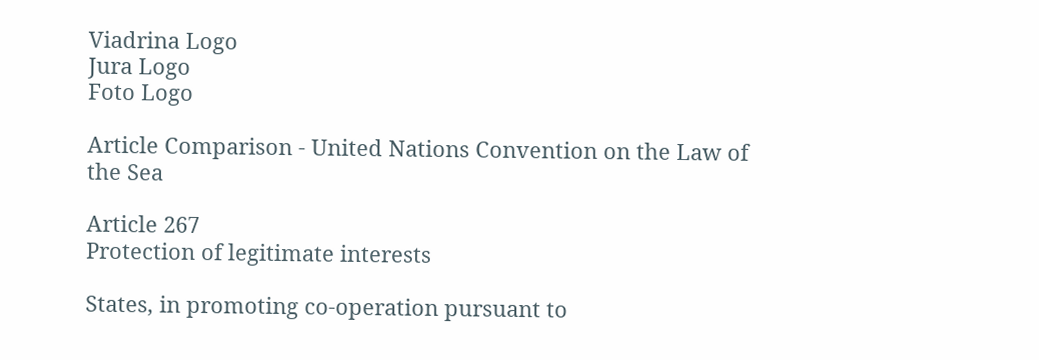Viadrina Logo
Jura Logo
Foto Logo

Article Comparison - United Nations Convention on the Law of the Sea

Article 267
Protection of legitimate interests

States, in promoting co-operation pursuant to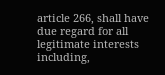article 266, shall have due regard for all legitimate interests including,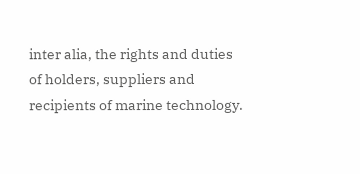inter alia, the rights and duties of holders, suppliers and recipients of marine technology.